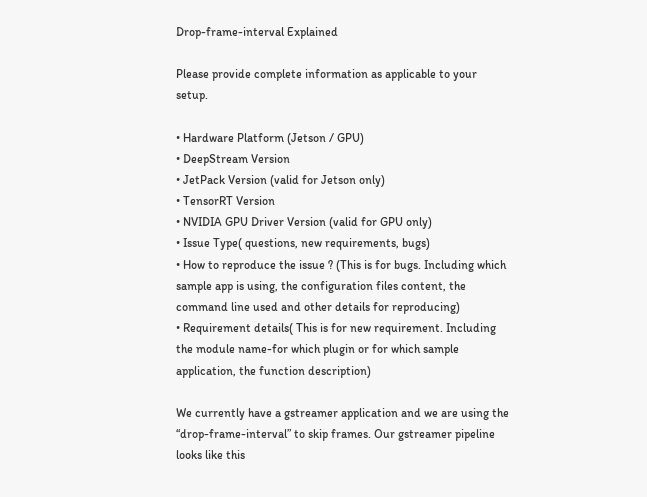Drop-frame-interval Explained

Please provide complete information as applicable to your setup.

• Hardware Platform (Jetson / GPU)
• DeepStream Version
• JetPack Version (valid for Jetson only)
• TensorRT Version
• NVIDIA GPU Driver Version (valid for GPU only)
• Issue Type( questions, new requirements, bugs)
• How to reproduce the issue ? (This is for bugs. Including which sample app is using, the configuration files content, the command line used and other details for reproducing)
• Requirement details( This is for new requirement. Including the module name-for which plugin or for which sample application, the function description)

We currently have a gstreamer application and we are using the “drop-frame-interval” to skip frames. Our gstreamer pipeline looks like this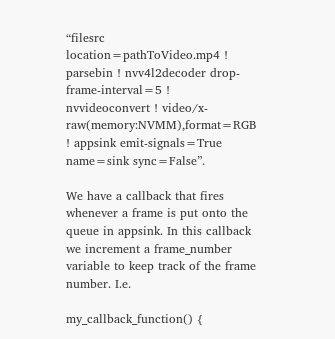“filesrc location=pathToVideo.mp4 ! parsebin ! nvv4l2decoder drop-frame-interval=5 ! nvvideoconvert ! video/x-raw(memory:NVMM),format=RGB ! appsink emit-signals=True name=sink sync=False”.

We have a callback that fires whenever a frame is put onto the queue in appsink. In this callback we increment a frame_number variable to keep track of the frame number. I.e.

my_callback_function() {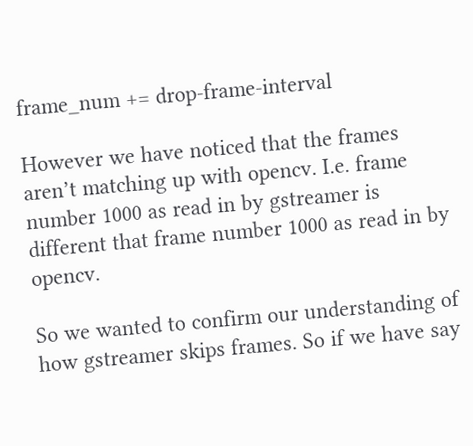frame_num += drop-frame-interval

However we have noticed that the frames aren’t matching up with opencv. I.e. frame number 1000 as read in by gstreamer is different that frame number 1000 as read in by opencv.

So we wanted to confirm our understanding of how gstreamer skips frames. So if we have say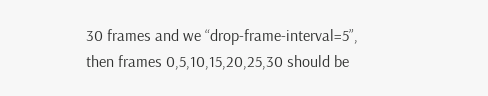30 frames and we “drop-frame-interval=5”, then frames 0,5,10,15,20,25,30 should be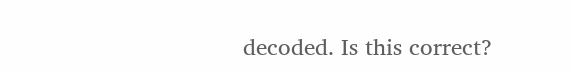decoded. Is this correct?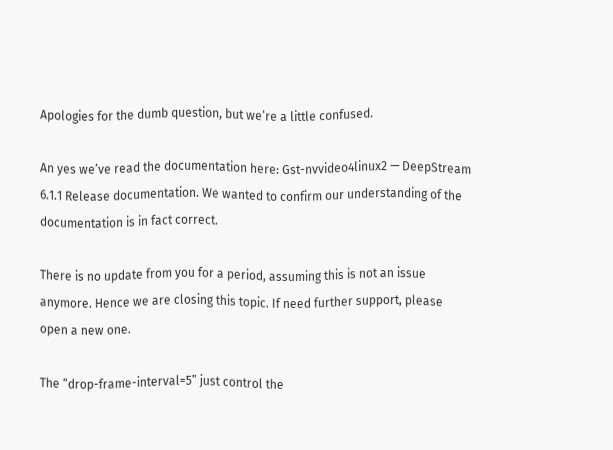Apologies for the dumb question, but we’re a little confused.

An yes we’ve read the documentation here: Gst-nvvideo4linux2 — DeepStream 6.1.1 Release documentation. We wanted to confirm our understanding of the documentation is in fact correct.

There is no update from you for a period, assuming this is not an issue anymore. Hence we are closing this topic. If need further support, please open a new one.

The “drop-frame-interval=5” just control the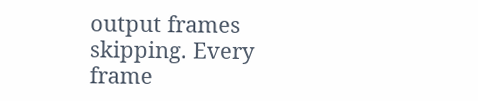output frames skipping. Every frame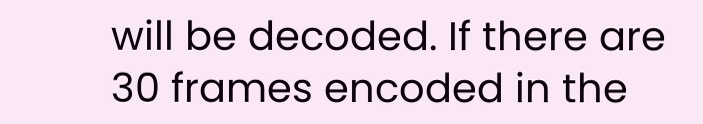will be decoded. If there are 30 frames encoded in the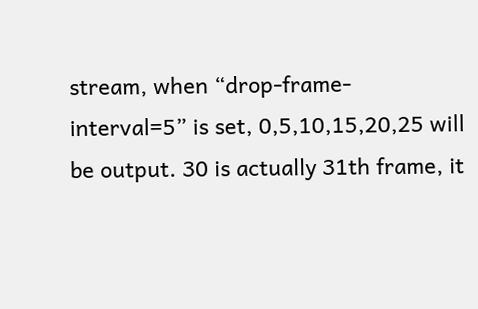stream, when “drop-frame-interval=5” is set, 0,5,10,15,20,25 will be output. 30 is actually 31th frame, it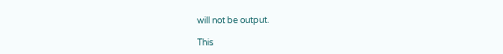will not be output.

This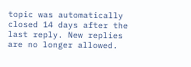topic was automatically closed 14 days after the last reply. New replies are no longer allowed.